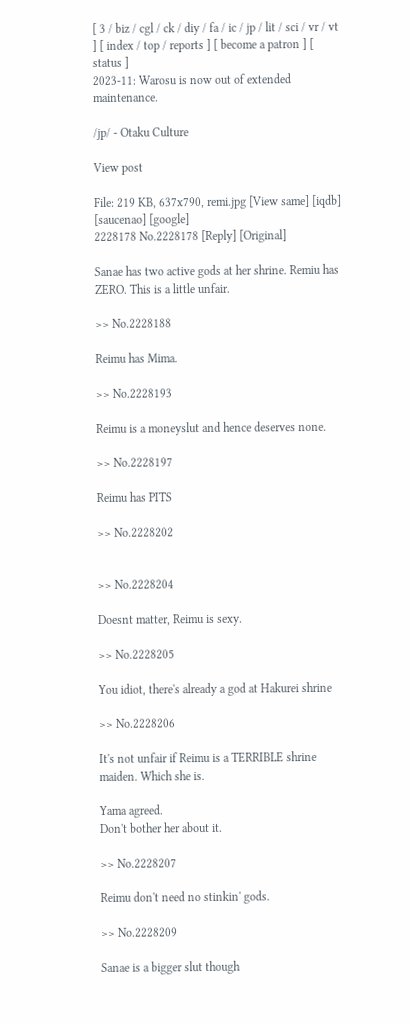[ 3 / biz / cgl / ck / diy / fa / ic / jp / lit / sci / vr / vt ] [ index / top / reports ] [ become a patron ] [ status ]
2023-11: Warosu is now out of extended maintenance.

/jp/ - Otaku Culture

View post

File: 219 KB, 637x790, remi.jpg [View same] [iqdb] [saucenao] [google]
2228178 No.2228178 [Reply] [Original]

Sanae has two active gods at her shrine. Remiu has ZERO. This is a little unfair.

>> No.2228188

Reimu has Mima.

>> No.2228193

Reimu is a moneyslut and hence deserves none.

>> No.2228197

Reimu has PITS

>> No.2228202


>> No.2228204

Doesnt matter, Reimu is sexy.

>> No.2228205

You idiot, there's already a god at Hakurei shrine

>> No.2228206

It's not unfair if Reimu is a TERRIBLE shrine maiden. Which she is.

Yama agreed.
Don't bother her about it.

>> No.2228207

Reimu don't need no stinkin' gods.

>> No.2228209

Sanae is a bigger slut though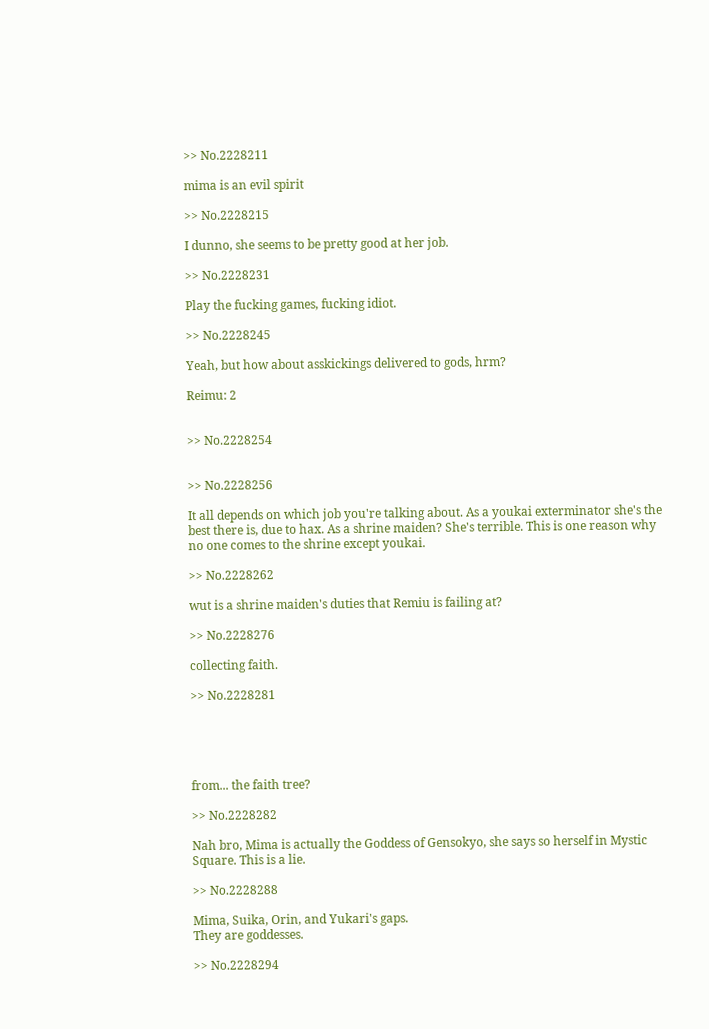>> No.2228211

mima is an evil spirit

>> No.2228215

I dunno, she seems to be pretty good at her job.

>> No.2228231

Play the fucking games, fucking idiot.

>> No.2228245

Yeah, but how about asskickings delivered to gods, hrm?

Reimu: 2


>> No.2228254


>> No.2228256

It all depends on which job you're talking about. As a youkai exterminator she's the best there is, due to hax. As a shrine maiden? She's terrible. This is one reason why no one comes to the shrine except youkai.

>> No.2228262

wut is a shrine maiden's duties that Remiu is failing at?

>> No.2228276

collecting faith.

>> No.2228281





from... the faith tree?

>> No.2228282

Nah bro, Mima is actually the Goddess of Gensokyo, she says so herself in Mystic Square. This is a lie.

>> No.2228288

Mima, Suika, Orin, and Yukari's gaps.
They are goddesses.

>> No.2228294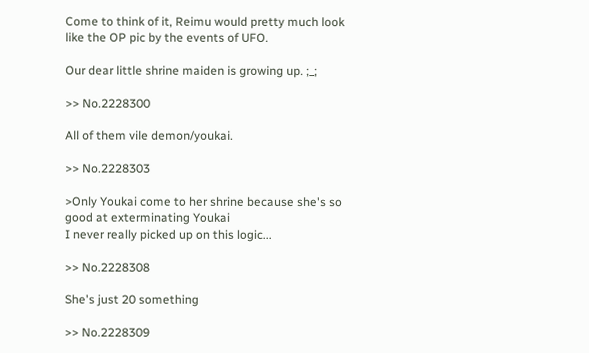Come to think of it, Reimu would pretty much look like the OP pic by the events of UFO.

Our dear little shrine maiden is growing up. ;_;

>> No.2228300

All of them vile demon/youkai.

>> No.2228303

>Only Youkai come to her shrine because she's so good at exterminating Youkai
I never really picked up on this logic...

>> No.2228308

She's just 20 something

>> No.2228309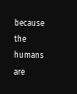because the humans are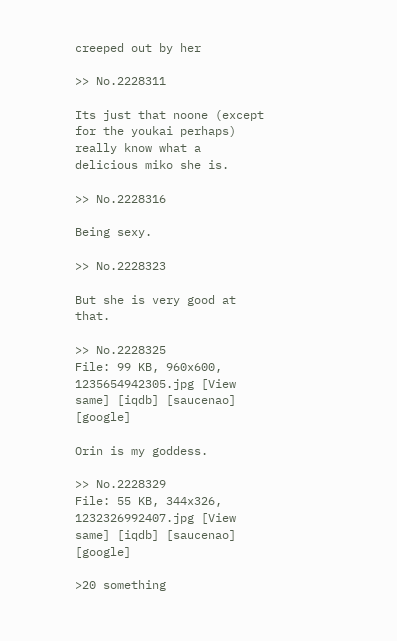creeped out by her

>> No.2228311

Its just that noone (except for the youkai perhaps) really know what a delicious miko she is.

>> No.2228316

Being sexy.

>> No.2228323

But she is very good at that.

>> No.2228325
File: 99 KB, 960x600, 1235654942305.jpg [View same] [iqdb] [saucenao] [google]

Orin is my goddess.

>> No.2228329
File: 55 KB, 344x326, 1232326992407.jpg [View same] [iqdb] [saucenao] [google]

>20 something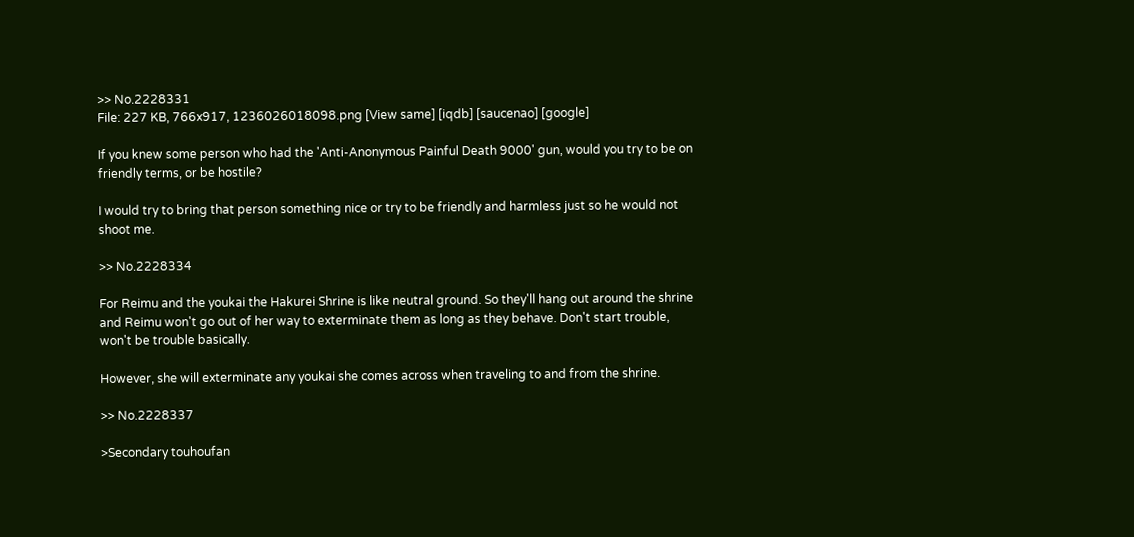>> No.2228331
File: 227 KB, 766x917, 1236026018098.png [View same] [iqdb] [saucenao] [google]

If you knew some person who had the 'Anti-Anonymous Painful Death 9000' gun, would you try to be on friendly terms, or be hostile?

I would try to bring that person something nice or try to be friendly and harmless just so he would not shoot me.

>> No.2228334

For Reimu and the youkai the Hakurei Shrine is like neutral ground. So they'll hang out around the shrine and Reimu won't go out of her way to exterminate them as long as they behave. Don't start trouble, won't be trouble basically.

However, she will exterminate any youkai she comes across when traveling to and from the shrine.

>> No.2228337

>Secondary touhoufan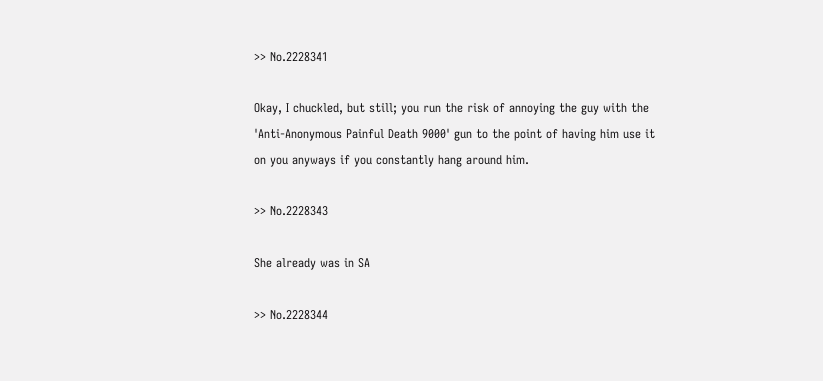>> No.2228341

Okay, I chuckled, but still; you run the risk of annoying the guy with the 'Anti-Anonymous Painful Death 9000' gun to the point of having him use it on you anyways if you constantly hang around him.

>> No.2228343

She already was in SA

>> No.2228344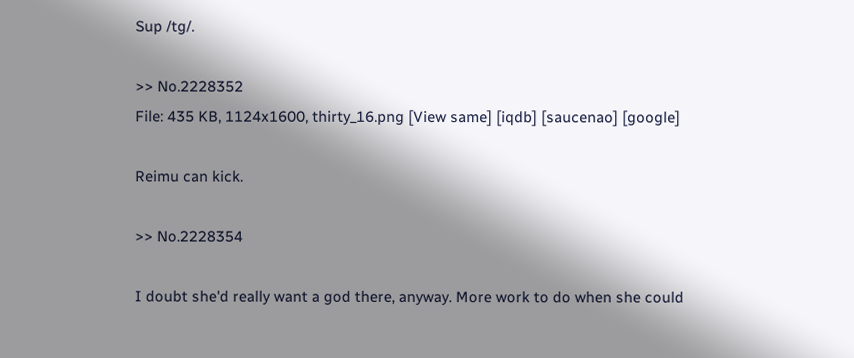Sup /tg/.

>> No.2228352
File: 435 KB, 1124x1600, thirty_16.png [View same] [iqdb] [saucenao] [google]

Reimu can kick.

>> No.2228354

I doubt she'd really want a god there, anyway. More work to do when she could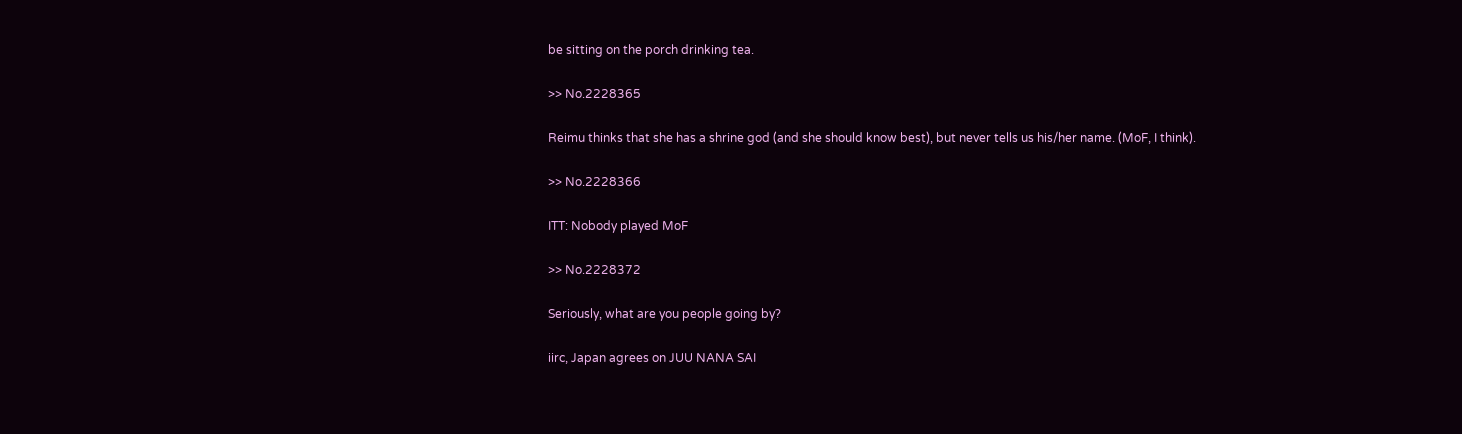be sitting on the porch drinking tea.

>> No.2228365

Reimu thinks that she has a shrine god (and she should know best), but never tells us his/her name. (MoF, I think).

>> No.2228366

ITT: Nobody played MoF

>> No.2228372

Seriously, what are you people going by?

iirc, Japan agrees on JUU NANA SAI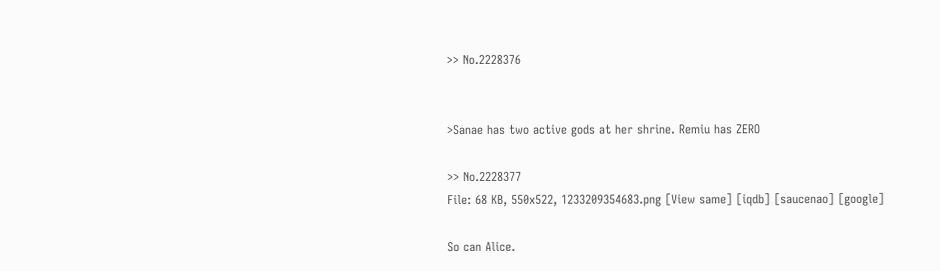>> No.2228376


>Sanae has two active gods at her shrine. Remiu has ZERO

>> No.2228377
File: 68 KB, 550x522, 1233209354683.png [View same] [iqdb] [saucenao] [google]

So can Alice.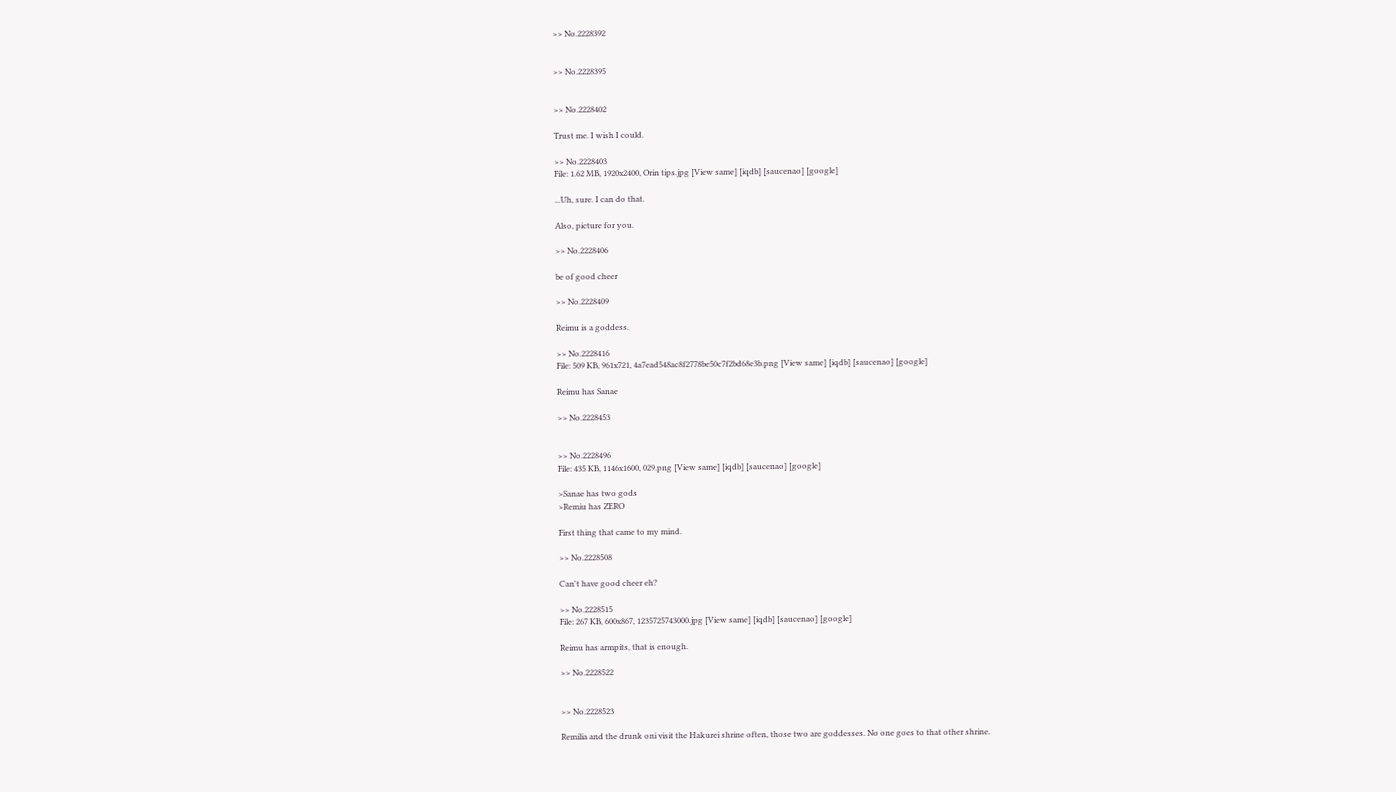>> No.2228392


>> No.2228395


>> No.2228402

Trust me. I wish I could.

>> No.2228403
File: 1.62 MB, 1920x2400, Orin tips.jpg [View same] [iqdb] [saucenao] [google]

...Uh, sure. I can do that.

Also, picture for you.

>> No.2228406

be of good cheer

>> No.2228409

Reimu is a goddess.

>> No.2228416
File: 509 KB, 961x721, 4a7ead548ac8f2778be50c7f2bd68e3b.png [View same] [iqdb] [saucenao] [google]

Reimu has Sanae

>> No.2228453


>> No.2228496
File: 435 KB, 1146x1600, 029.png [View same] [iqdb] [saucenao] [google]

>Sanae has two gods
>Remiu has ZERO

First thing that came to my mind.

>> No.2228508

Can't have good cheer eh?

>> No.2228515
File: 267 KB, 600x867, 1235725743000.jpg [View same] [iqdb] [saucenao] [google]

Reimu has armpits, that is enough.

>> No.2228522


>> No.2228523

Remilia and the drunk oni visit the Hakurei shrine often, those two are goddesses. No one goes to that other shrine.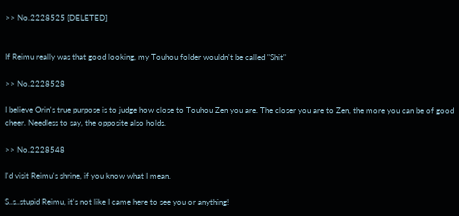>> No.2228525 [DELETED]


If Reimu really was that good looking, my Touhou folder wouldn't be called "Shit"

>> No.2228528

I believe Orin's true purpose is to judge how close to Touhou Zen you are. The closer you are to Zen, the more you can be of good cheer. Needless to say, the opposite also holds.

>> No.2228548

I'd visit Reimu's shrine, if you know what I mean.

S..s..stupid Reimu, it's not like I came here to see you or anything!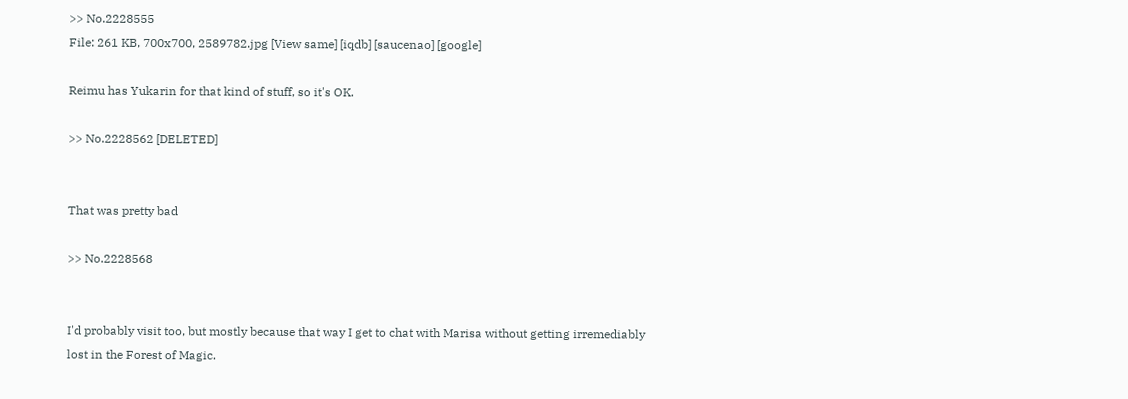>> No.2228555
File: 261 KB, 700x700, 2589782.jpg [View same] [iqdb] [saucenao] [google]

Reimu has Yukarin for that kind of stuff, so it's OK.

>> No.2228562 [DELETED]


That was pretty bad

>> No.2228568


I'd probably visit too, but mostly because that way I get to chat with Marisa without getting irremediably lost in the Forest of Magic.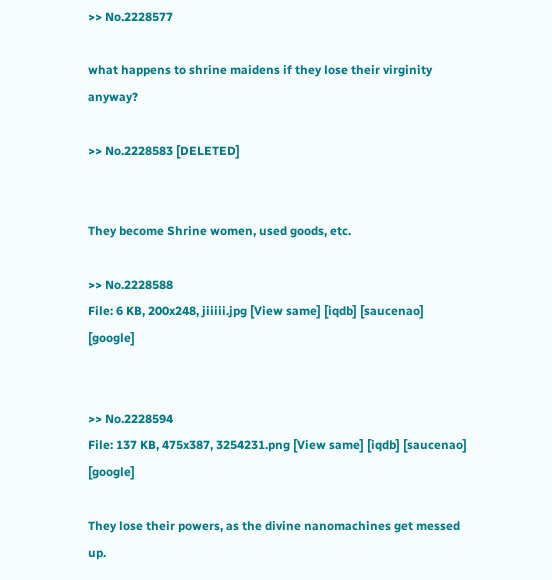>> No.2228577

what happens to shrine maidens if they lose their virginity anyway?

>> No.2228583 [DELETED]


They become Shrine women, used goods, etc.

>> No.2228588
File: 6 KB, 200x248, jiiiii.jpg [View same] [iqdb] [saucenao] [google]


>> No.2228594
File: 137 KB, 475x387, 3254231.png [View same] [iqdb] [saucenao] [google]

They lose their powers, as the divine nanomachines get messed up.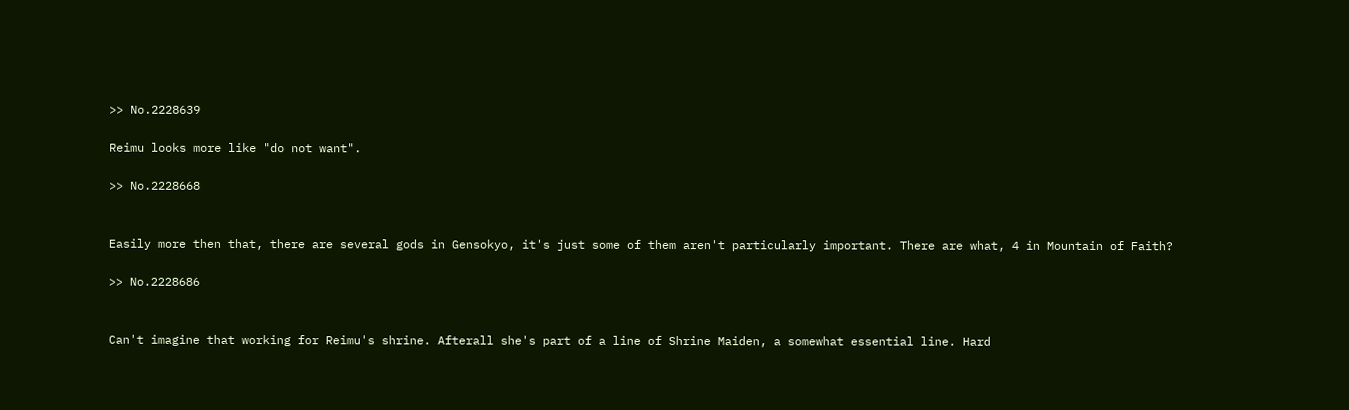>> No.2228639

Reimu looks more like "do not want".

>> No.2228668


Easily more then that, there are several gods in Gensokyo, it's just some of them aren't particularly important. There are what, 4 in Mountain of Faith?

>> No.2228686


Can't imagine that working for Reimu's shrine. Afterall she's part of a line of Shrine Maiden, a somewhat essential line. Hard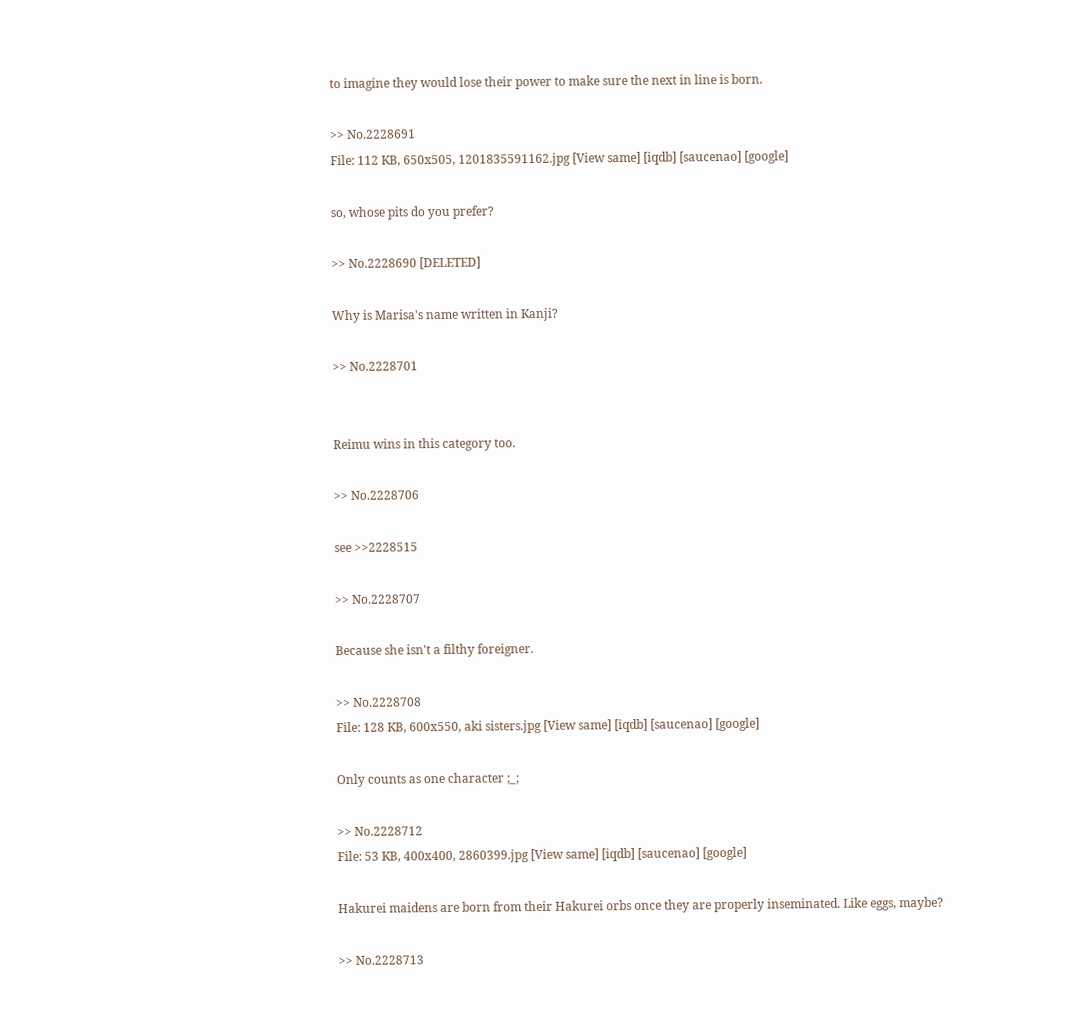to imagine they would lose their power to make sure the next in line is born.

>> No.2228691
File: 112 KB, 650x505, 1201835591162.jpg [View same] [iqdb] [saucenao] [google]

so, whose pits do you prefer?

>> No.2228690 [DELETED]

Why is Marisa's name written in Kanji?

>> No.2228701


Reimu wins in this category too.

>> No.2228706

see >>2228515

>> No.2228707

Because she isn't a filthy foreigner.

>> No.2228708
File: 128 KB, 600x550, aki sisters.jpg [View same] [iqdb] [saucenao] [google]

Only counts as one character ;_;

>> No.2228712
File: 53 KB, 400x400, 2860399.jpg [View same] [iqdb] [saucenao] [google]

Hakurei maidens are born from their Hakurei orbs once they are properly inseminated. Like eggs, maybe?

>> No.2228713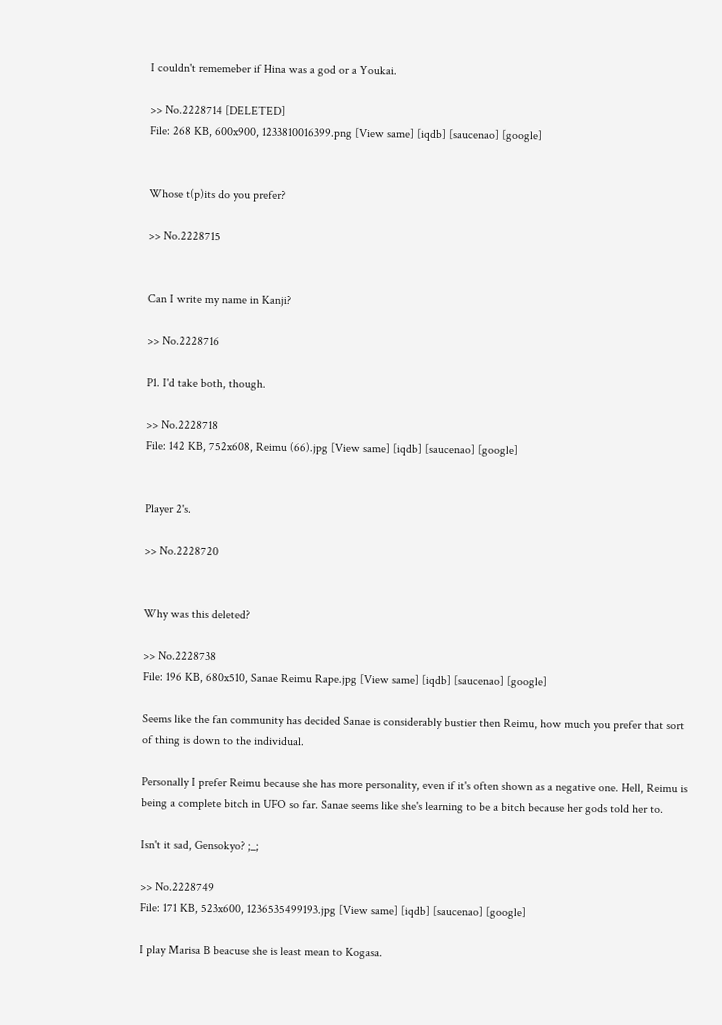I couldn't rememeber if Hina was a god or a Youkai.

>> No.2228714 [DELETED]
File: 268 KB, 600x900, 1233810016399.png [View same] [iqdb] [saucenao] [google]


Whose t(p)its do you prefer?

>> No.2228715


Can I write my name in Kanji?

>> No.2228716

P1. I'd take both, though.

>> No.2228718
File: 142 KB, 752x608, Reimu (66).jpg [View same] [iqdb] [saucenao] [google]


Player 2's.

>> No.2228720


Why was this deleted?

>> No.2228738
File: 196 KB, 680x510, Sanae Reimu Rape.jpg [View same] [iqdb] [saucenao] [google]

Seems like the fan community has decided Sanae is considerably bustier then Reimu, how much you prefer that sort of thing is down to the individual.

Personally I prefer Reimu because she has more personality, even if it's often shown as a negative one. Hell, Reimu is being a complete bitch in UFO so far. Sanae seems like she's learning to be a bitch because her gods told her to.

Isn't it sad, Gensokyo? ;_;

>> No.2228749
File: 171 KB, 523x600, 1236535499193.jpg [View same] [iqdb] [saucenao] [google]

I play Marisa B beacuse she is least mean to Kogasa.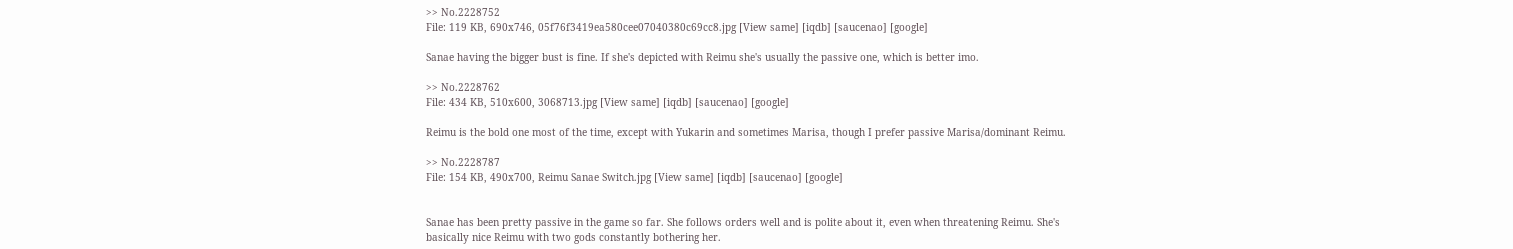>> No.2228752
File: 119 KB, 690x746, 05f76f3419ea580cee07040380c69cc8.jpg [View same] [iqdb] [saucenao] [google]

Sanae having the bigger bust is fine. If she's depicted with Reimu she's usually the passive one, which is better imo.

>> No.2228762
File: 434 KB, 510x600, 3068713.jpg [View same] [iqdb] [saucenao] [google]

Reimu is the bold one most of the time, except with Yukarin and sometimes Marisa, though I prefer passive Marisa/dominant Reimu.

>> No.2228787
File: 154 KB, 490x700, Reimu Sanae Switch.jpg [View same] [iqdb] [saucenao] [google]


Sanae has been pretty passive in the game so far. She follows orders well and is polite about it, even when threatening Reimu. She's basically nice Reimu with two gods constantly bothering her.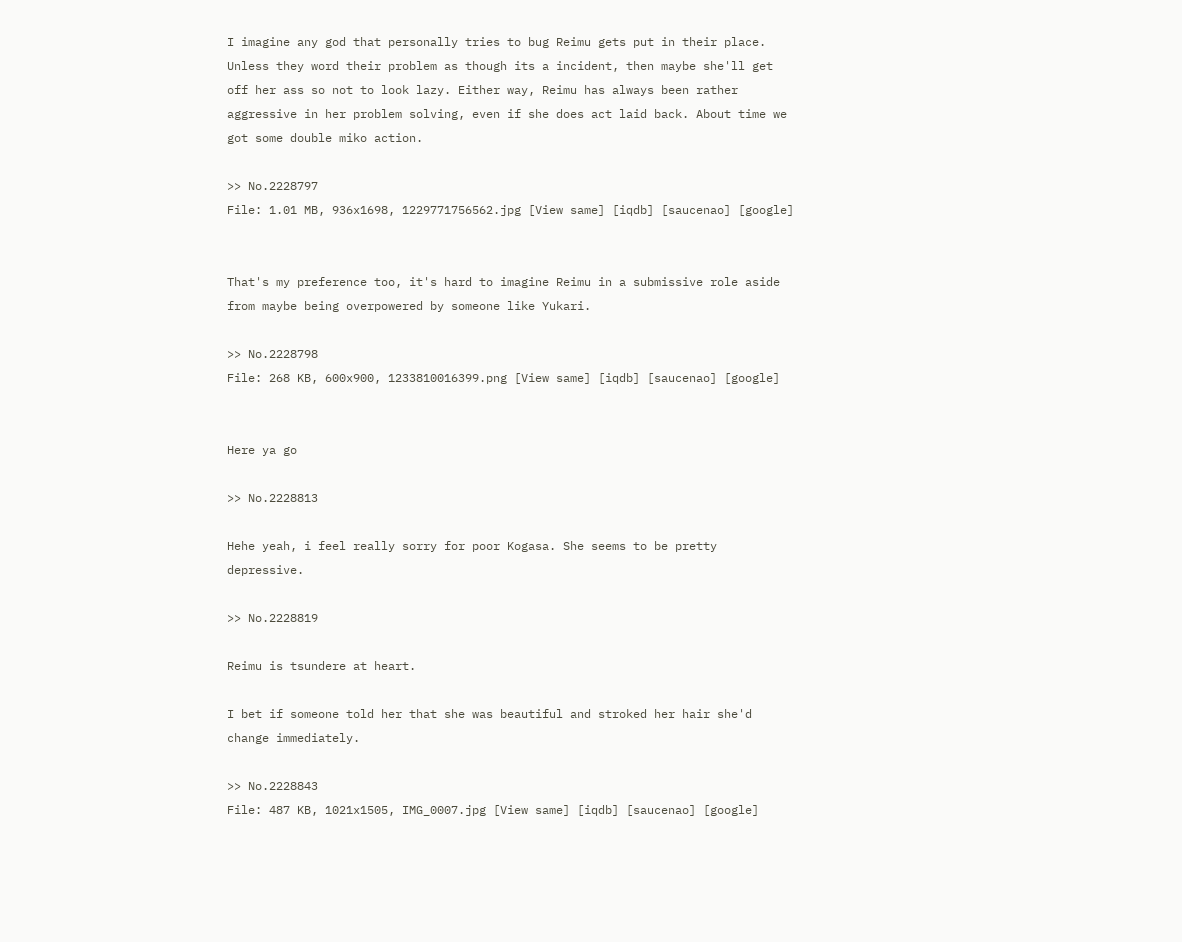I imagine any god that personally tries to bug Reimu gets put in their place. Unless they word their problem as though its a incident, then maybe she'll get off her ass so not to look lazy. Either way, Reimu has always been rather aggressive in her problem solving, even if she does act laid back. About time we got some double miko action.

>> No.2228797
File: 1.01 MB, 936x1698, 1229771756562.jpg [View same] [iqdb] [saucenao] [google]


That's my preference too, it's hard to imagine Reimu in a submissive role aside from maybe being overpowered by someone like Yukari.

>> No.2228798
File: 268 KB, 600x900, 1233810016399.png [View same] [iqdb] [saucenao] [google]


Here ya go

>> No.2228813

Hehe yeah, i feel really sorry for poor Kogasa. She seems to be pretty depressive.

>> No.2228819

Reimu is tsundere at heart.

I bet if someone told her that she was beautiful and stroked her hair she'd change immediately.

>> No.2228843
File: 487 KB, 1021x1505, IMG_0007.jpg [View same] [iqdb] [saucenao] [google]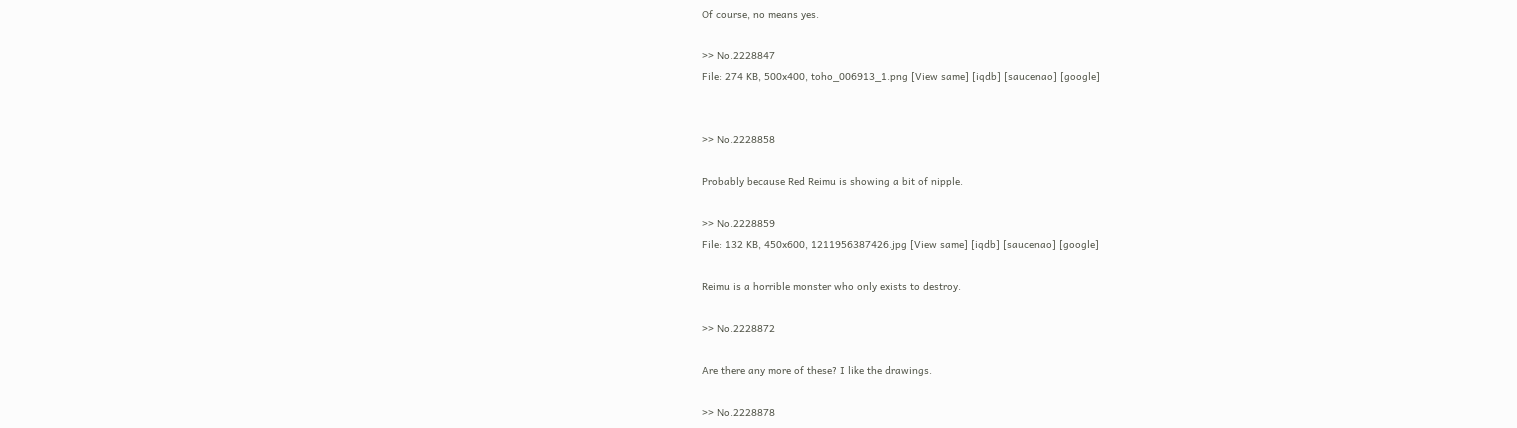Of course, no means yes.

>> No.2228847
File: 274 KB, 500x400, toho_006913_1.png [View same] [iqdb] [saucenao] [google]


>> No.2228858

Probably because Red Reimu is showing a bit of nipple.

>> No.2228859
File: 132 KB, 450x600, 1211956387426.jpg [View same] [iqdb] [saucenao] [google]

Reimu is a horrible monster who only exists to destroy.

>> No.2228872

Are there any more of these? I like the drawings.

>> No.2228878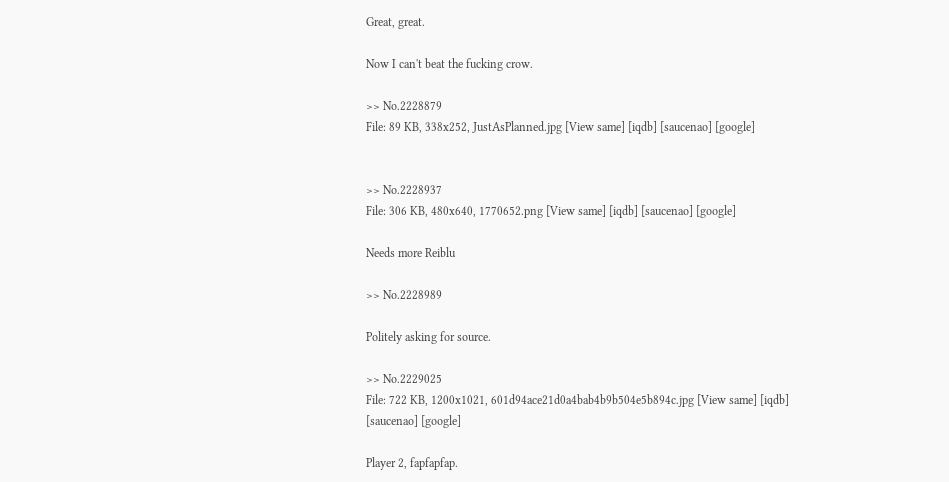Great, great.

Now I can't beat the fucking crow.

>> No.2228879
File: 89 KB, 338x252, JustAsPlanned.jpg [View same] [iqdb] [saucenao] [google]


>> No.2228937
File: 306 KB, 480x640, 1770652.png [View same] [iqdb] [saucenao] [google]

Needs more Reiblu

>> No.2228989

Politely asking for source.

>> No.2229025
File: 722 KB, 1200x1021, 601d94ace21d0a4bab4b9b504e5b894c.jpg [View same] [iqdb] [saucenao] [google]

Player 2, fapfapfap.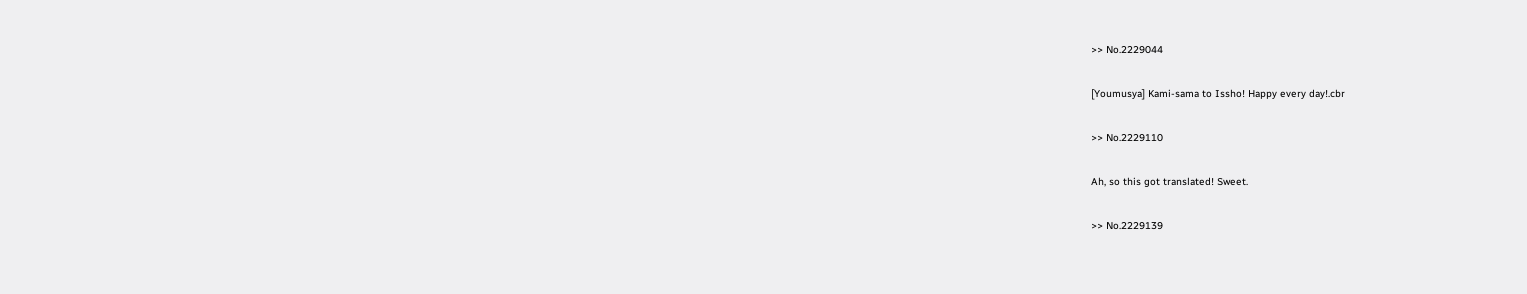>> No.2229044

[Youmusya] Kami-sama to Issho! Happy every day!.cbr

>> No.2229110

Ah, so this got translated! Sweet.

>> No.2229139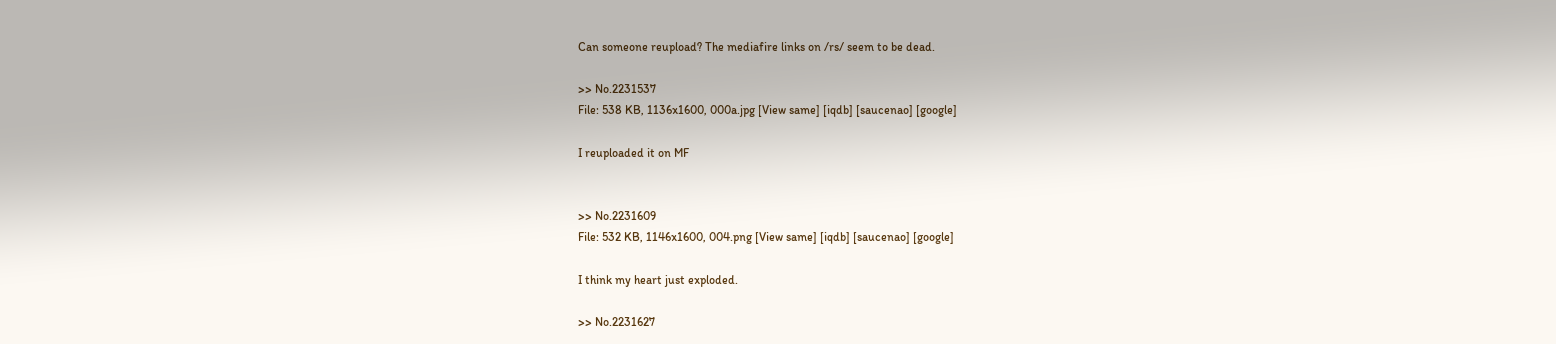Can someone reupload? The mediafire links on /rs/ seem to be dead.

>> No.2231537
File: 538 KB, 1136x1600, 000a.jpg [View same] [iqdb] [saucenao] [google]

I reuploaded it on MF


>> No.2231609
File: 532 KB, 1146x1600, 004.png [View same] [iqdb] [saucenao] [google]

I think my heart just exploded.

>> No.2231627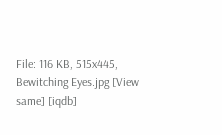File: 116 KB, 515x445, Bewitching Eyes.jpg [View same] [iqdb]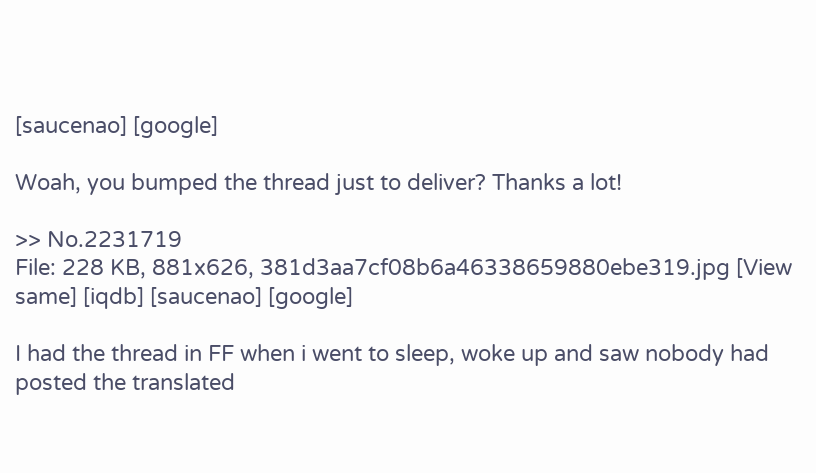[saucenao] [google]

Woah, you bumped the thread just to deliver? Thanks a lot!

>> No.2231719
File: 228 KB, 881x626, 381d3aa7cf08b6a46338659880ebe319.jpg [View same] [iqdb] [saucenao] [google]

I had the thread in FF when i went to sleep, woke up and saw nobody had posted the translated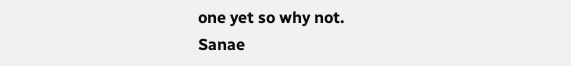one yet so why not.
Sanae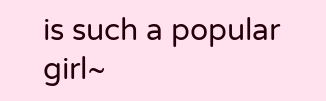is such a popular girl~